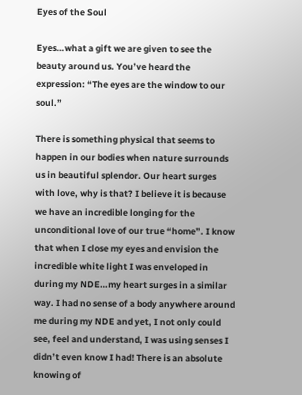Eyes of the Soul

Eyes…what a gift we are given to see the  beauty around us. You’ve heard the expression: “The eyes are the window to our soul.”

There is something physical that seems to happen in our bodies when nature surrounds us in beautiful splendor. Our heart surges with love, why is that? I believe it is because  we have an incredible longing for the unconditional love of our true “home”. I know that when I close my eyes and envision the incredible white light I was enveloped in during my NDE…my heart surges in a similar way. I had no sense of a body anywhere around me during my NDE and yet, I not only could see, feel and understand, I was using senses I didn’t even know I had! There is an absolute knowing of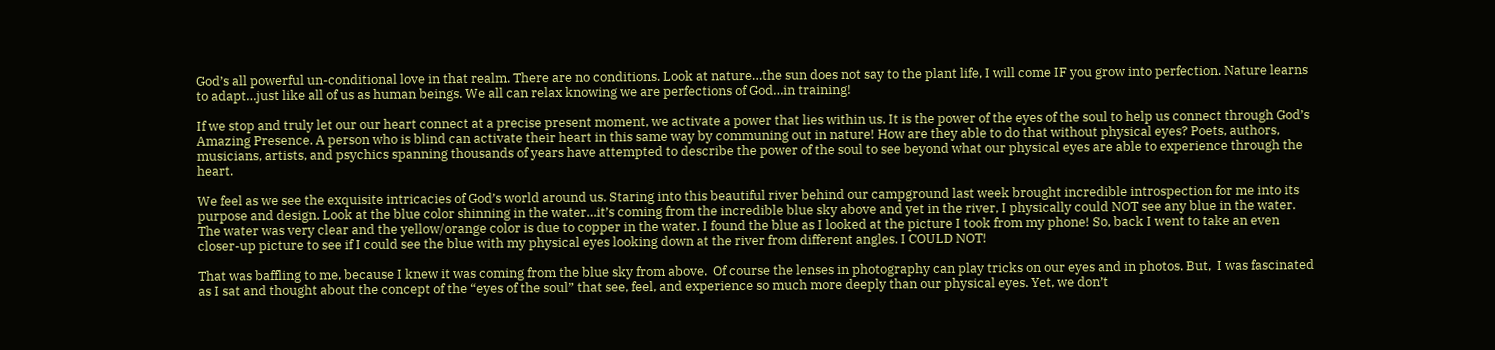God’s all powerful un-conditional love in that realm. There are no conditions. Look at nature…the sun does not say to the plant life, I will come IF you grow into perfection. Nature learns to adapt…just like all of us as human beings. We all can relax knowing we are perfections of God…in training!

If we stop and truly let our our heart connect at a precise present moment, we activate a power that lies within us. It is the power of the eyes of the soul to help us connect through God’s Amazing Presence. A person who is blind can activate their heart in this same way by communing out in nature! How are they able to do that without physical eyes? Poets, authors, musicians, artists, and psychics spanning thousands of years have attempted to describe the power of the soul to see beyond what our physical eyes are able to experience through the heart.

We feel as we see the exquisite intricacies of God’s world around us. Staring into this beautiful river behind our campground last week brought incredible introspection for me into its purpose and design. Look at the blue color shinning in the water…it’s coming from the incredible blue sky above and yet in the river, I physically could NOT see any blue in the water. The water was very clear and the yellow/orange color is due to copper in the water. I found the blue as I looked at the picture I took from my phone! So, back I went to take an even closer-up picture to see if I could see the blue with my physical eyes looking down at the river from different angles. I COULD NOT!

That was baffling to me, because I knew it was coming from the blue sky from above.  Of course the lenses in photography can play tricks on our eyes and in photos. But,  I was fascinated as I sat and thought about the concept of the “eyes of the soul” that see, feel, and experience so much more deeply than our physical eyes. Yet, we don’t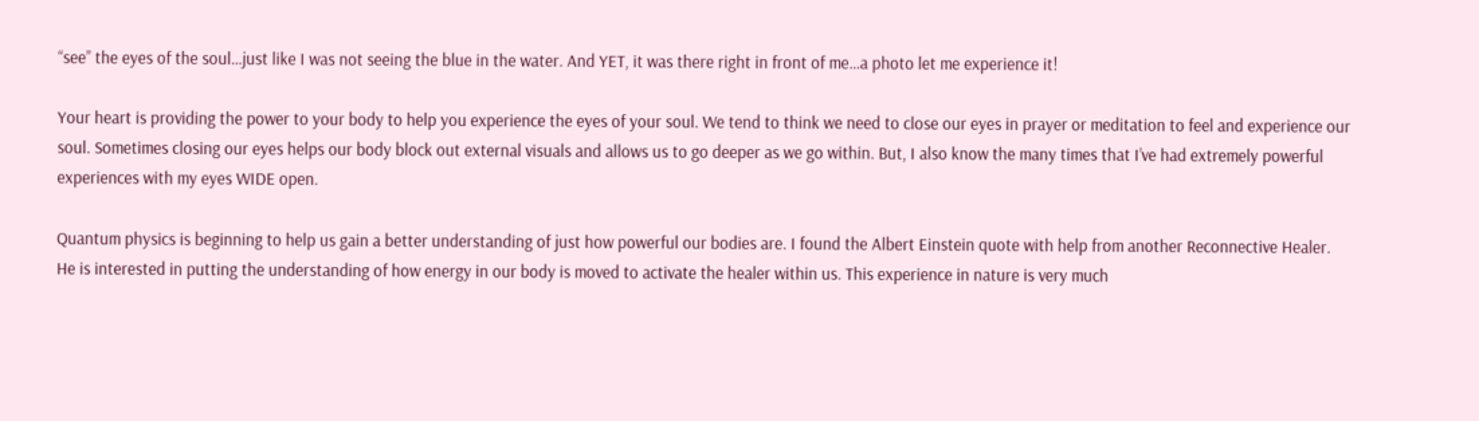“see” the eyes of the soul…just like I was not seeing the blue in the water. And YET, it was there right in front of me…a photo let me experience it!

Your heart is providing the power to your body to help you experience the eyes of your soul. We tend to think we need to close our eyes in prayer or meditation to feel and experience our soul. Sometimes closing our eyes helps our body block out external visuals and allows us to go deeper as we go within. But, I also know the many times that I’ve had extremely powerful experiences with my eyes WIDE open.

Quantum physics is beginning to help us gain a better understanding of just how powerful our bodies are. I found the Albert Einstein quote with help from another Reconnective Healer. He is interested in putting the understanding of how energy in our body is moved to activate the healer within us. This experience in nature is very much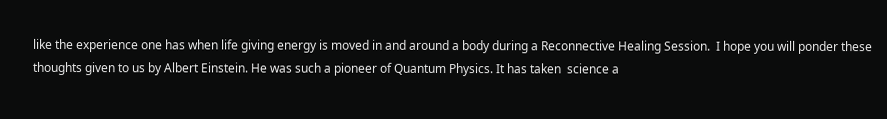like the experience one has when life giving energy is moved in and around a body during a Reconnective Healing Session.  I hope you will ponder these thoughts given to us by Albert Einstein. He was such a pioneer of Quantum Physics. It has taken  science a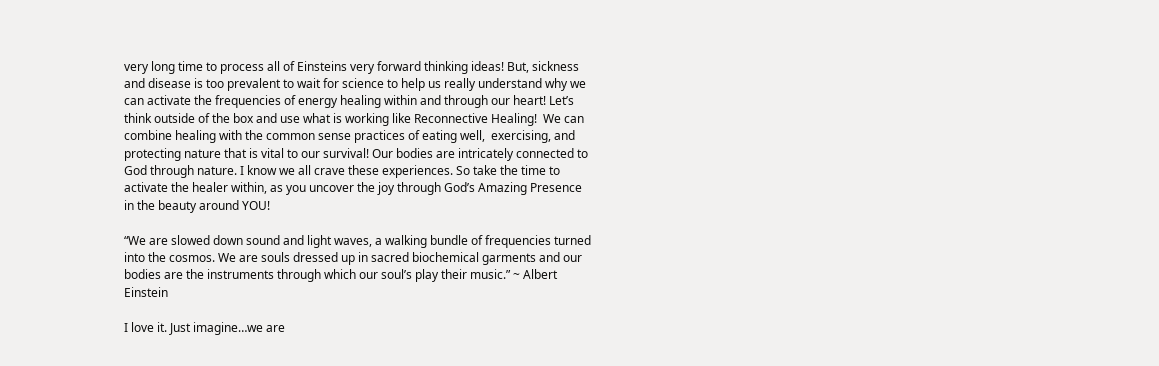very long time to process all of Einsteins very forward thinking ideas! But, sickness and disease is too prevalent to wait for science to help us really understand why we can activate the frequencies of energy healing within and through our heart! Let’s think outside of the box and use what is working like Reconnective Healing!  We can combine healing with the common sense practices of eating well,  exercising, and protecting nature that is vital to our survival! Our bodies are intricately connected to God through nature. I know we all crave these experiences. So take the time to activate the healer within, as you uncover the joy through God’s Amazing Presence in the beauty around YOU!

“We are slowed down sound and light waves, a walking bundle of frequencies turned into the cosmos. We are souls dressed up in sacred biochemical garments and our bodies are the instruments through which our soul’s play their music.” ~ Albert Einstein

I love it. Just imagine…we are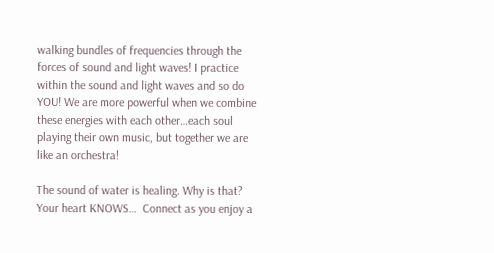walking bundles of frequencies through the forces of sound and light waves! I practice within the sound and light waves and so do YOU! We are more powerful when we combine these energies with each other…each soul playing their own music, but together we are like an orchestra!

The sound of water is healing. Why is that? Your heart KNOWS…  Connect as you enjoy a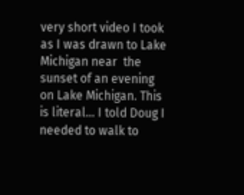very short video I took as I was drawn to Lake Michigan near  the sunset of an evening on Lake Michigan. This is literal… I told Doug I needed to walk to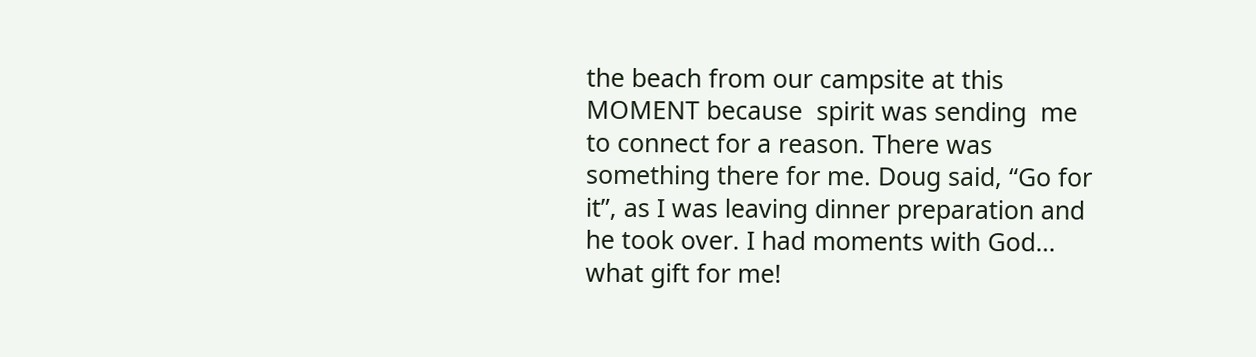the beach from our campsite at this MOMENT because  spirit was sending  me to connect for a reason. There was something there for me. Doug said, “Go for it”, as I was leaving dinner preparation and he took over. I had moments with God… what gift for me!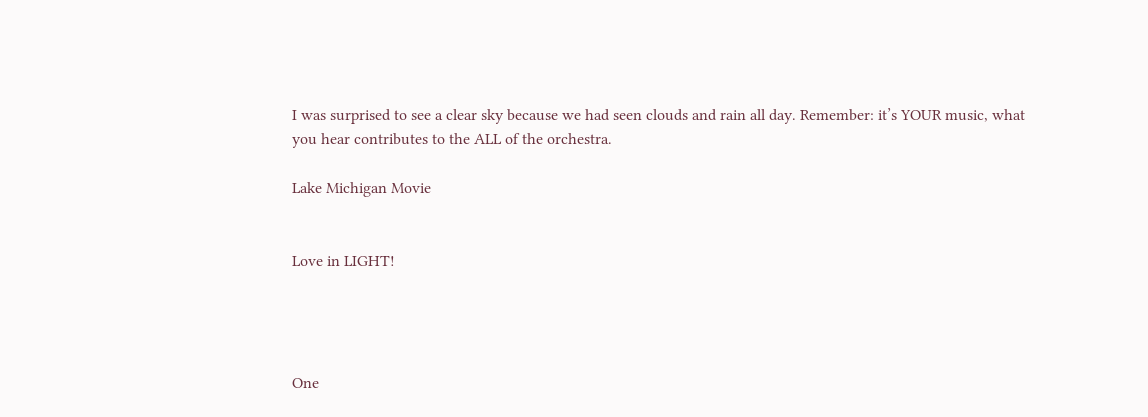I was surprised to see a clear sky because we had seen clouds and rain all day. Remember: it’s YOUR music, what you hear contributes to the ALL of the orchestra.

Lake Michigan Movie


Love in LIGHT!




One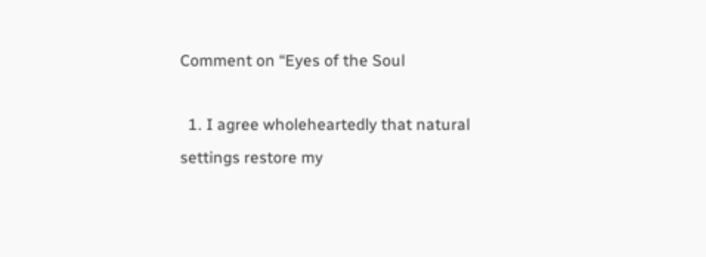Comment on “Eyes of the Soul

  1. I agree wholeheartedly that natural settings restore my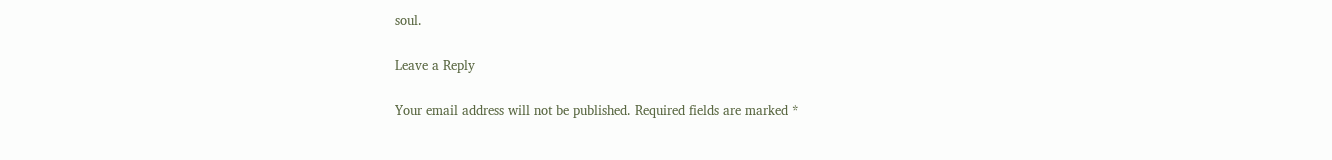soul.

Leave a Reply

Your email address will not be published. Required fields are marked *